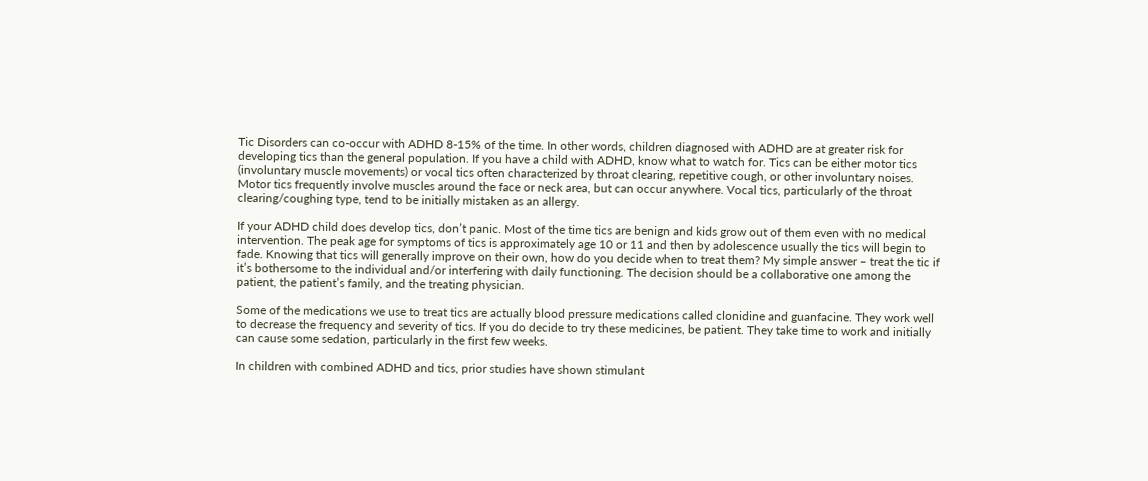Tic Disorders can co-occur with ADHD 8-15% of the time. In other words, children diagnosed with ADHD are at greater risk for developing tics than the general population. If you have a child with ADHD, know what to watch for. Tics can be either motor tics (involuntary muscle movements) or vocal tics often characterized by throat clearing, repetitive cough, or other involuntary noises. Motor tics frequently involve muscles around the face or neck area, but can occur anywhere. Vocal tics, particularly of the throat clearing/coughing type, tend to be initially mistaken as an allergy.

If your ADHD child does develop tics, don’t panic. Most of the time tics are benign and kids grow out of them even with no medical intervention. The peak age for symptoms of tics is approximately age 10 or 11 and then by adolescence usually the tics will begin to fade. Knowing that tics will generally improve on their own, how do you decide when to treat them? My simple answer – treat the tic if it’s bothersome to the individual and/or interfering with daily functioning. The decision should be a collaborative one among the patient, the patient’s family, and the treating physician.

Some of the medications we use to treat tics are actually blood pressure medications called clonidine and guanfacine. They work well to decrease the frequency and severity of tics. If you do decide to try these medicines, be patient. They take time to work and initially can cause some sedation, particularly in the first few weeks.

In children with combined ADHD and tics, prior studies have shown stimulant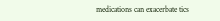medications can exacerbate tics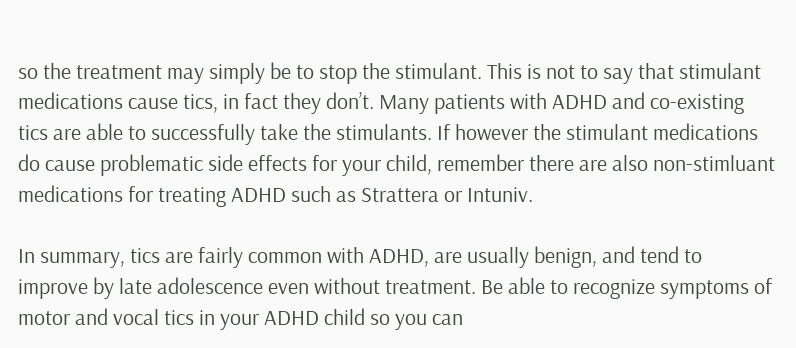so the treatment may simply be to stop the stimulant. This is not to say that stimulant medications cause tics, in fact they don’t. Many patients with ADHD and co-existing tics are able to successfully take the stimulants. If however the stimulant medications do cause problematic side effects for your child, remember there are also non-stimluant medications for treating ADHD such as Strattera or Intuniv.

In summary, tics are fairly common with ADHD, are usually benign, and tend to improve by late adolescence even without treatment. Be able to recognize symptoms of motor and vocal tics in your ADHD child so you can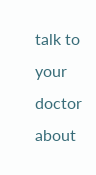talk to your doctor about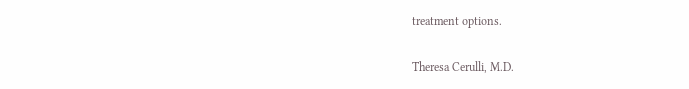treatment options.

Theresa Cerulli, M.D.